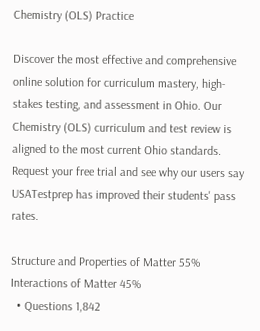Chemistry (OLS) Practice

Discover the most effective and comprehensive online solution for curriculum mastery, high-stakes testing, and assessment in Ohio. Our Chemistry (OLS) curriculum and test review is aligned to the most current Ohio standards. Request your free trial and see why our users say USATestprep has improved their students' pass rates.

Structure and Properties of Matter 55%
Interactions of Matter 45%
  • Questions 1,842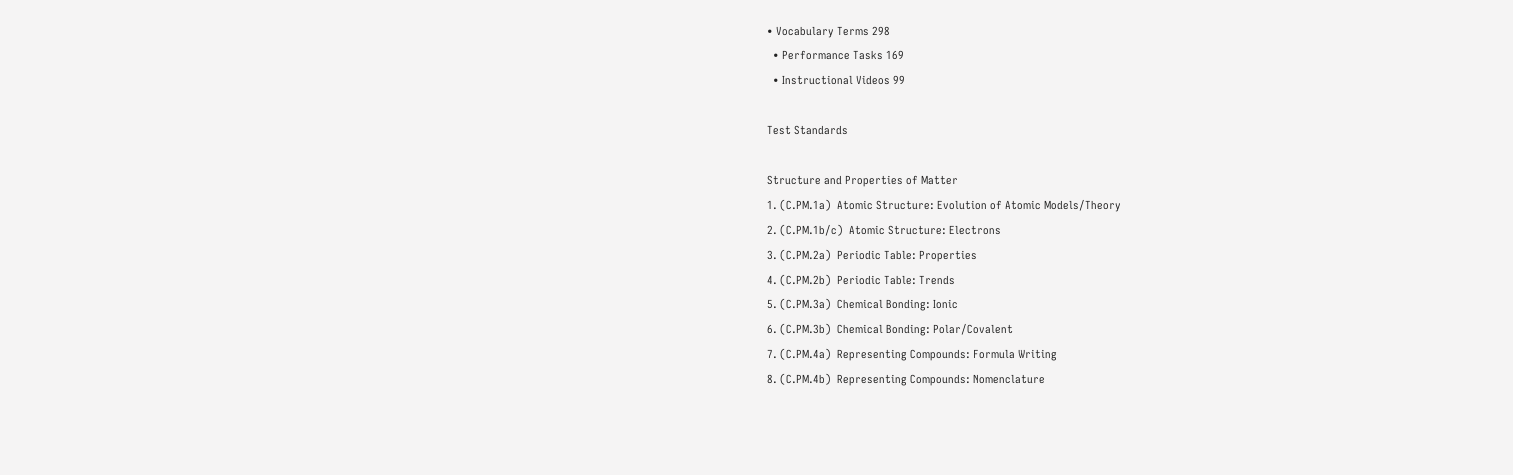• Vocabulary Terms 298
  • Performance Tasks 169
  • Instructional Videos 99

Test Standards

Structure and Properties of Matter
1. (C.PM.1a)  Atomic Structure: Evolution of Atomic Models/Theory
2. (C.PM.1b/c)  Atomic Structure: Electrons
3. (C.PM.2a)  Periodic Table: Properties
4. (C.PM.2b)  Periodic Table: Trends
5. (C.PM.3a)  Chemical Bonding: Ionic
6. (C.PM.3b)  Chemical Bonding: Polar/Covalent
7. (C.PM.4a)  Representing Compounds: Formula Writing
8. (C.PM.4b)  Representing Compounds: Nomenclature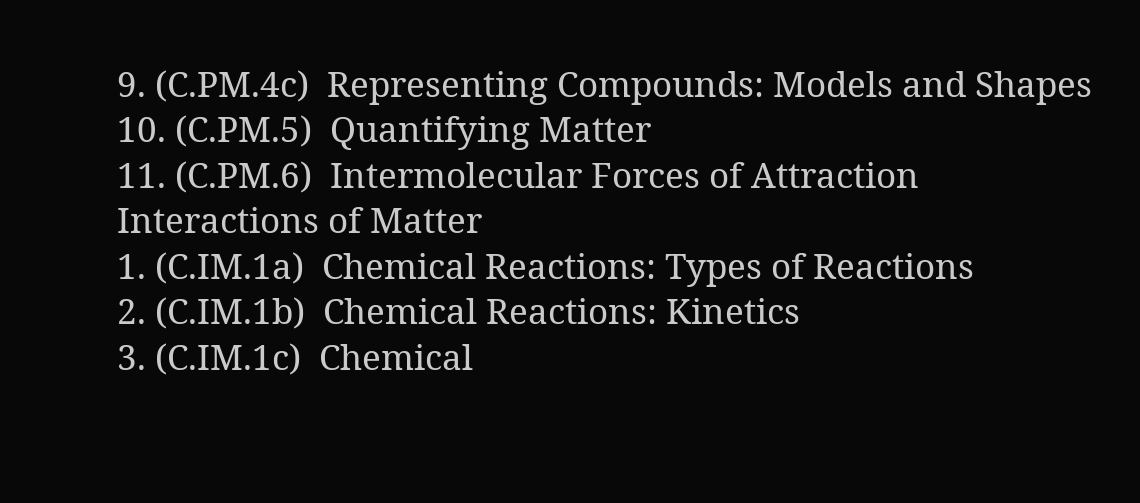9. (C.PM.4c)  Representing Compounds: Models and Shapes
10. (C.PM.5)  Quantifying Matter
11. (C.PM.6)  Intermolecular Forces of Attraction
Interactions of Matter
1. (C.IM.1a)  Chemical Reactions: Types of Reactions
2. (C.IM.1b)  Chemical Reactions: Kinetics
3. (C.IM.1c)  Chemical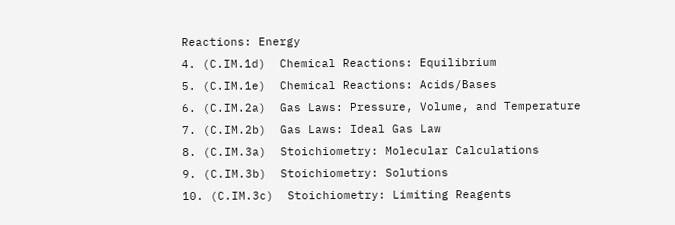Reactions: Energy
4. (C.IM.1d)  Chemical Reactions: Equilibrium
5. (C.IM.1e)  Chemical Reactions: Acids/Bases
6. (C.IM.2a)  Gas Laws: Pressure, Volume, and Temperature
7. (C.IM.2b)  Gas Laws: Ideal Gas Law
8. (C.IM.3a)  Stoichiometry: Molecular Calculations
9. (C.IM.3b)  Stoichiometry: Solutions
10. (C.IM.3c)  Stoichiometry: Limiting Reagents